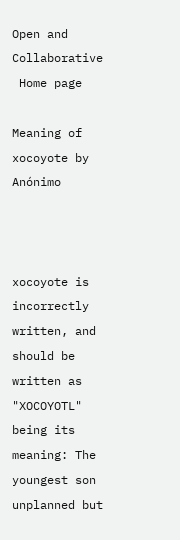Open and Collaborative
 Home page

Meaning of xocoyote by Anónimo



xocoyote is incorrectly written, and should be written as "XOCOYOTL" being its meaning: The youngest son unplanned but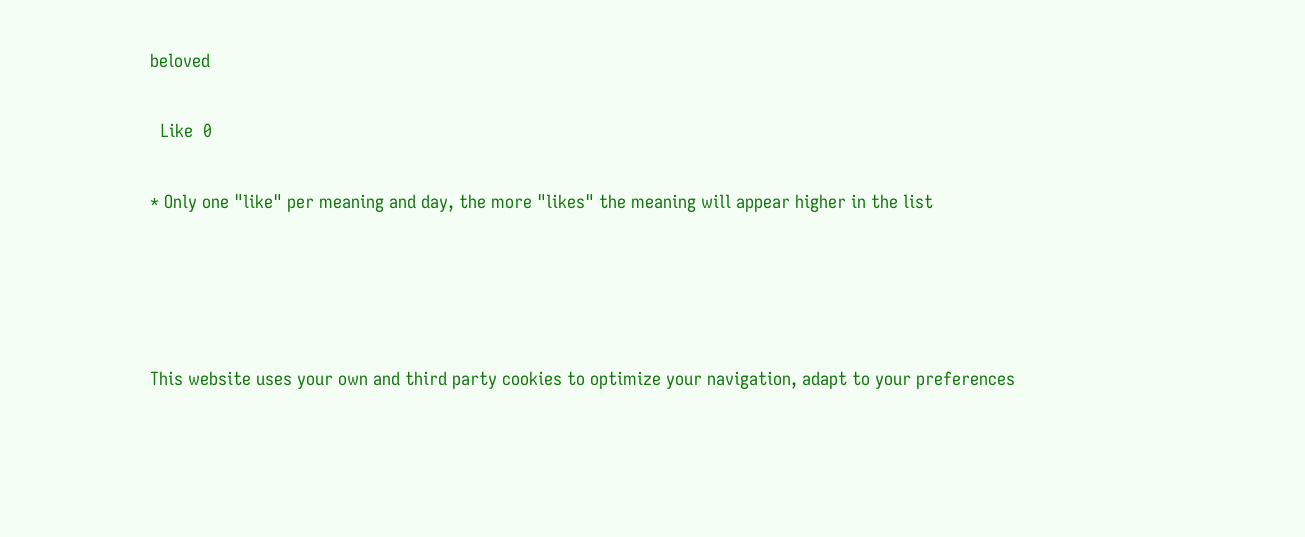beloved

  Like  0

* Only one "like" per meaning and day, the more "likes" the meaning will appear higher in the list




This website uses your own and third party cookies to optimize your navigation, adapt to your preferences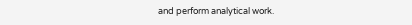and perform analytical work.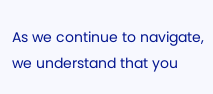As we continue to navigate, we understand that you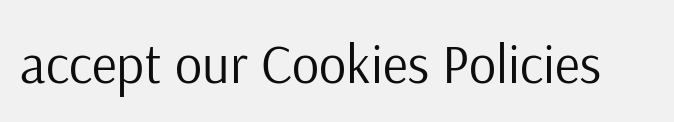accept our Cookies Policies